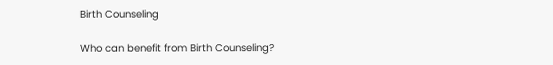Birth Counseling

Who can benefit from Birth Counseling?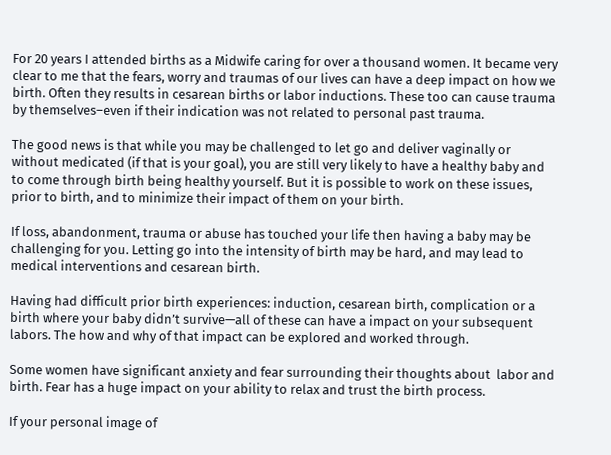For 20 years I attended births as a Midwife caring for over a thousand women. It became very clear to me that the fears, worry and traumas of our lives can have a deep impact on how we birth. Often they results in cesarean births or labor inductions. These too can cause trauma by themselves–even if their indication was not related to personal past trauma.

The good news is that while you may be challenged to let go and deliver vaginally or without medicated (if that is your goal), you are still very likely to have a healthy baby and to come through birth being healthy yourself. But it is possible to work on these issues, prior to birth, and to minimize their impact of them on your birth.

If loss, abandonment, trauma or abuse has touched your life then having a baby may be challenging for you. Letting go into the intensity of birth may be hard, and may lead to medical interventions and cesarean birth.

Having had difficult prior birth experiences: induction, cesarean birth, complication or a birth where your baby didn’t survive—all of these can have a impact on your subsequent labors. The how and why of that impact can be explored and worked through.

Some women have significant anxiety and fear surrounding their thoughts about  labor and birth. Fear has a huge impact on your ability to relax and trust the birth process.

If your personal image of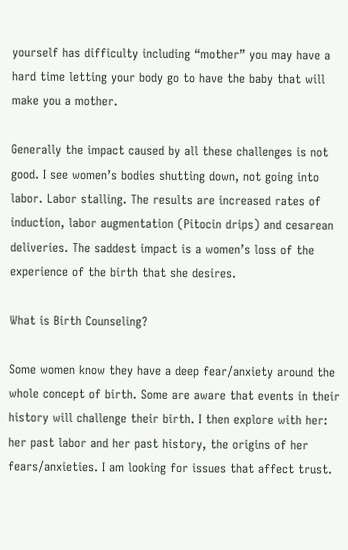yourself has difficulty including “mother” you may have a hard time letting your body go to have the baby that will make you a mother.

Generally the impact caused by all these challenges is not good. I see women’s bodies shutting down, not going into labor. Labor stalling. The results are increased rates of induction, labor augmentation (Pitocin drips) and cesarean deliveries. The saddest impact is a women’s loss of the experience of the birth that she desires.

What is Birth Counseling?

Some women know they have a deep fear/anxiety around the whole concept of birth. Some are aware that events in their history will challenge their birth. I then explore with her: her past labor and her past history, the origins of her fears/anxieties. I am looking for issues that affect trust.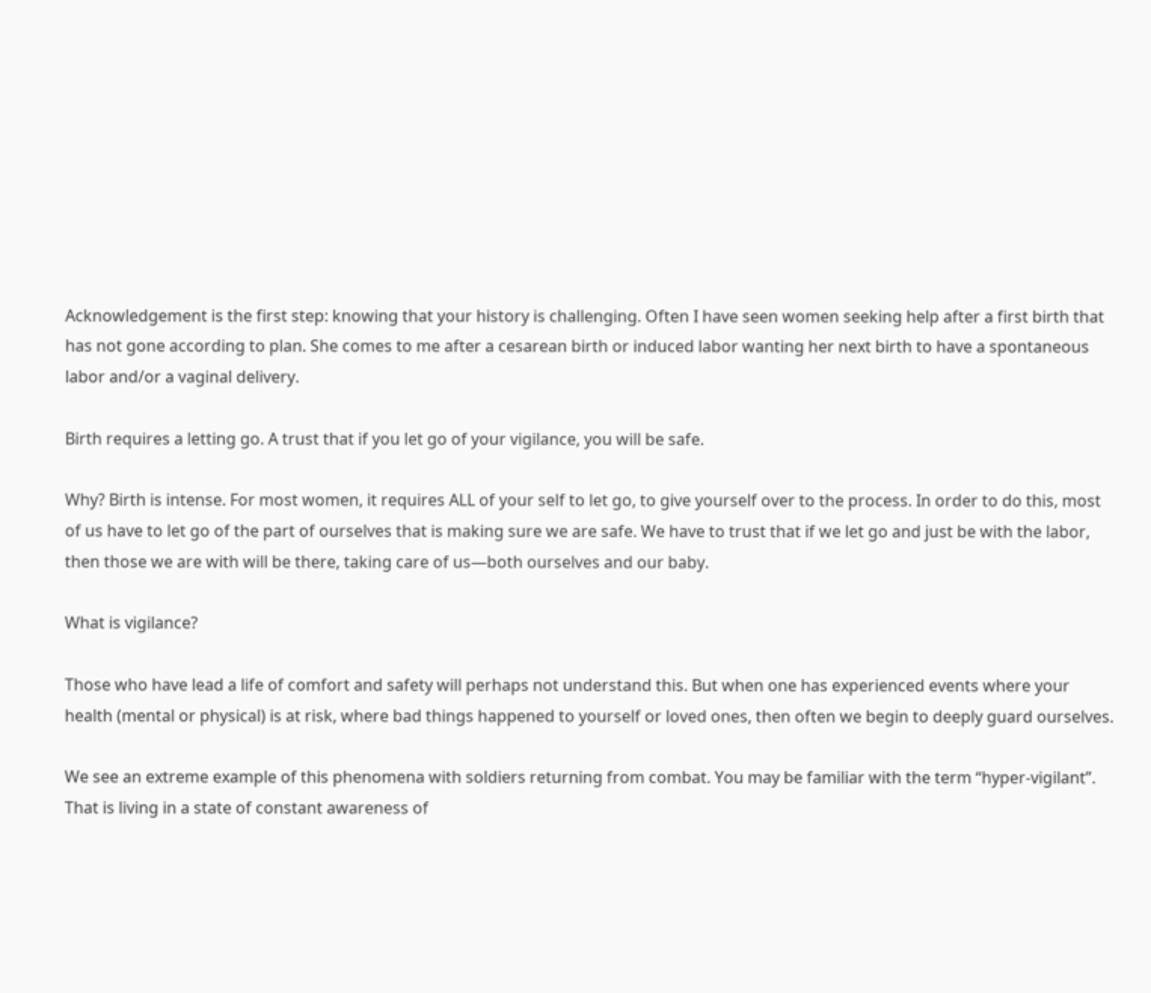Acknowledgement is the first step: knowing that your history is challenging. Often I have seen women seeking help after a first birth that has not gone according to plan. She comes to me after a cesarean birth or induced labor wanting her next birth to have a spontaneous labor and/or a vaginal delivery.

Birth requires a letting go. A trust that if you let go of your vigilance, you will be safe.

Why? Birth is intense. For most women, it requires ALL of your self to let go, to give yourself over to the process. In order to do this, most of us have to let go of the part of ourselves that is making sure we are safe. We have to trust that if we let go and just be with the labor, then those we are with will be there, taking care of us—both ourselves and our baby.

What is vigilance?

Those who have lead a life of comfort and safety will perhaps not understand this. But when one has experienced events where your health (mental or physical) is at risk, where bad things happened to yourself or loved ones, then often we begin to deeply guard ourselves.

We see an extreme example of this phenomena with soldiers returning from combat. You may be familiar with the term “hyper-vigilant”. That is living in a state of constant awareness of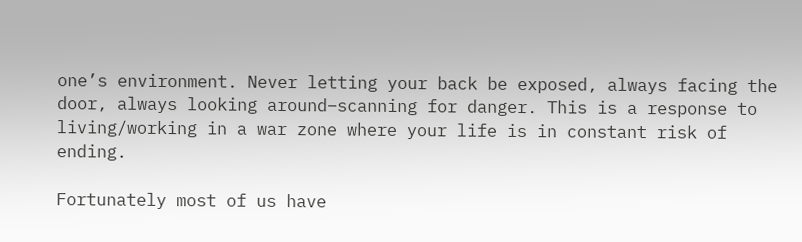one’s environment. Never letting your back be exposed, always facing the door, always looking around–scanning for danger. This is a response to living/working in a war zone where your life is in constant risk of ending.

Fortunately most of us have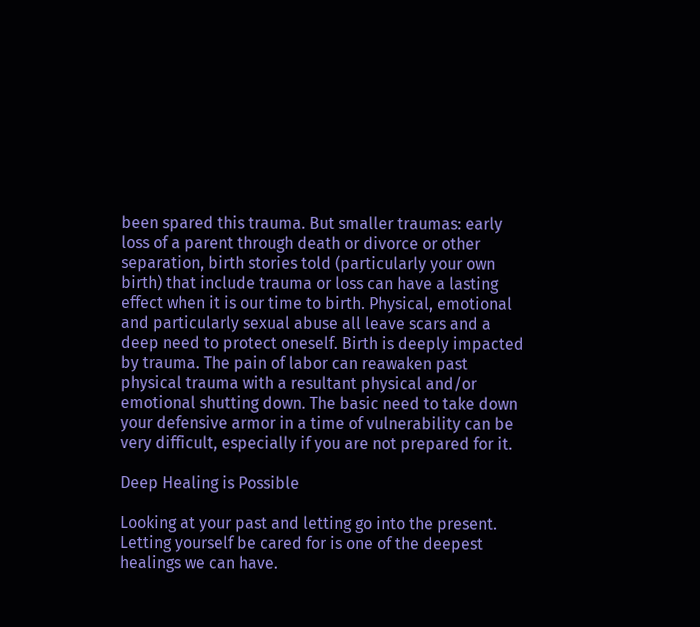been spared this trauma. But smaller traumas: early loss of a parent through death or divorce or other separation, birth stories told (particularly your own birth) that include trauma or loss can have a lasting effect when it is our time to birth. Physical, emotional and particularly sexual abuse all leave scars and a deep need to protect oneself. Birth is deeply impacted by trauma. The pain of labor can reawaken past physical trauma with a resultant physical and/or emotional shutting down. The basic need to take down your defensive armor in a time of vulnerability can be very difficult, especially if you are not prepared for it.

Deep Healing is Possible

Looking at your past and letting go into the present. Letting yourself be cared for is one of the deepest healings we can have.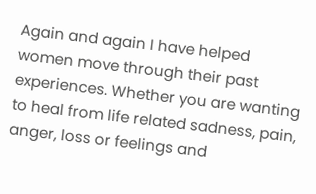Again and again I have helped women move through their past experiences. Whether you are wanting to heal from life related sadness, pain, anger, loss or feelings and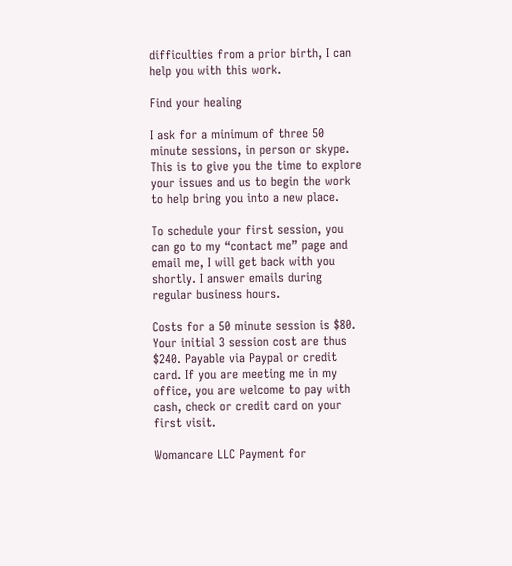difficulties from a prior birth, I can help you with this work.

Find your healing

I ask for a minimum of three 50 minute sessions, in person or skype. This is to give you the time to explore your issues and us to begin the work to help bring you into a new place.

To schedule your first session, you can go to my “contact me” page and email me, I will get back with you shortly. I answer emails during regular business hours.

Costs for a 50 minute session is $80. Your initial 3 session cost are thus $240. Payable via Paypal or credit card. If you are meeting me in my office, you are welcome to pay with cash, check or credit card on your first visit.

Womancare LLC Payment for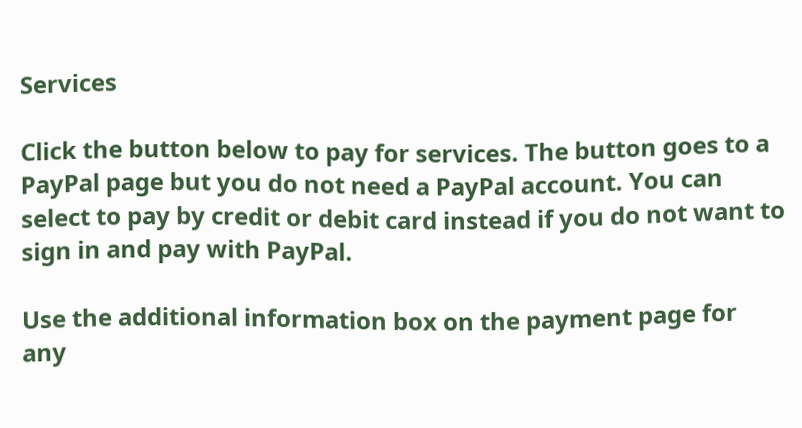Services

Click the button below to pay for services. The button goes to a PayPal page but you do not need a PayPal account. You can select to pay by credit or debit card instead if you do not want to sign in and pay with PayPal.

Use the additional information box on the payment page for any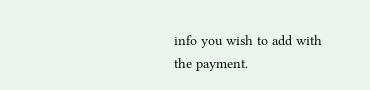info you wish to add with the payment.